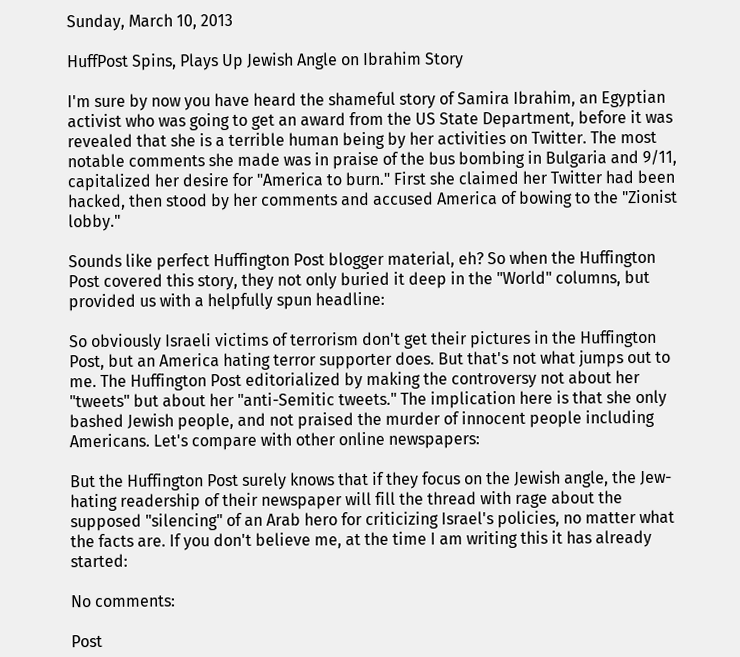Sunday, March 10, 2013

HuffPost Spins, Plays Up Jewish Angle on Ibrahim Story

I'm sure by now you have heard the shameful story of Samira Ibrahim, an Egyptian activist who was going to get an award from the US State Department, before it was revealed that she is a terrible human being by her activities on Twitter. The most notable comments she made was in praise of the bus bombing in Bulgaria and 9/11, capitalized her desire for "America to burn." First she claimed her Twitter had been hacked, then stood by her comments and accused America of bowing to the "Zionist lobby."

Sounds like perfect Huffington Post blogger material, eh? So when the Huffington Post covered this story, they not only buried it deep in the "World" columns, but provided us with a helpfully spun headline:

So obviously Israeli victims of terrorism don't get their pictures in the Huffington Post, but an America hating terror supporter does. But that's not what jumps out to me. The Huffington Post editorialized by making the controversy not about her "tweets" but about her "anti-Semitic tweets." The implication here is that she only bashed Jewish people, and not praised the murder of innocent people including Americans. Let's compare with other online newspapers:

But the Huffington Post surely knows that if they focus on the Jewish angle, the Jew-hating readership of their newspaper will fill the thread with rage about the supposed "silencing" of an Arab hero for criticizing Israel's policies, no matter what the facts are. If you don't believe me, at the time I am writing this it has already started:

No comments:

Post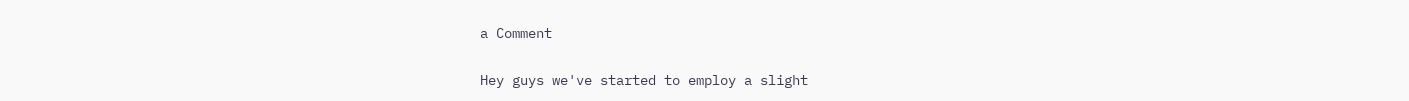a Comment

Hey guys we've started to employ a slight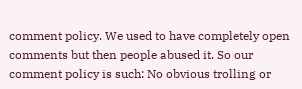comment policy. We used to have completely open comments but then people abused it. So our comment policy is such: No obvious trolling or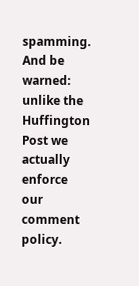spamming. And be warned: unlike the Huffington Post we actually enforce our comment policy.